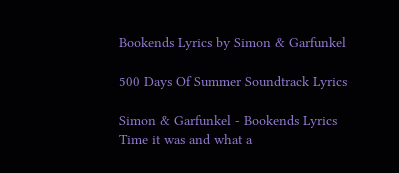Bookends Lyrics by Simon & Garfunkel

500 Days Of Summer Soundtrack Lyrics

Simon & Garfunkel - Bookends Lyrics
Time it was and what a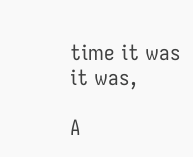time it was it was,

A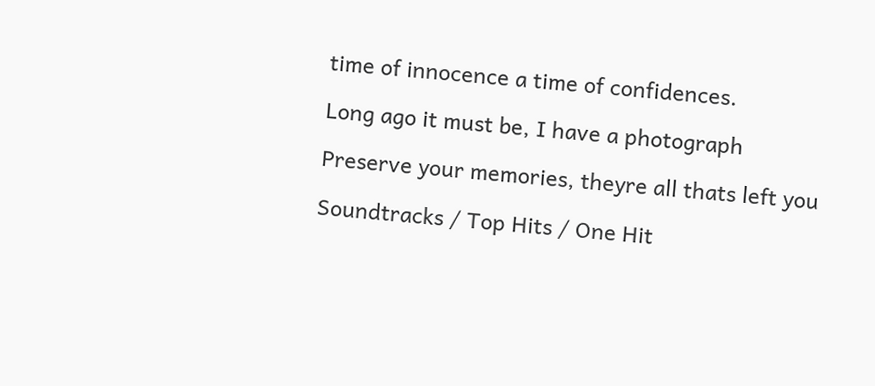time of innocence a time of confidences.

Long ago it must be, I have a photograph

Preserve your memories, theyre all thats left you

Soundtracks / Top Hits / One Hit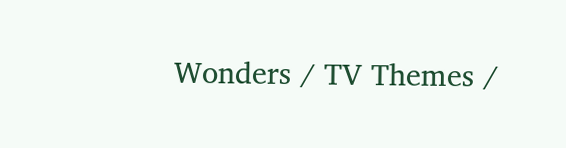Wonders / TV Themes /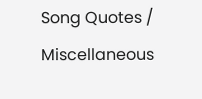Song Quotes / Miscellaneous